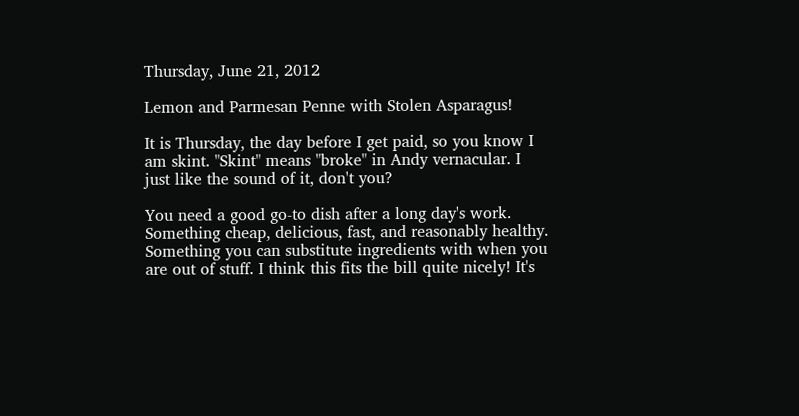Thursday, June 21, 2012

Lemon and Parmesan Penne with Stolen Asparagus!

It is Thursday, the day before I get paid, so you know I am skint. "Skint" means "broke" in Andy vernacular. I just like the sound of it, don't you?

You need a good go-to dish after a long day's work. Something cheap, delicious, fast, and reasonably healthy. Something you can substitute ingredients with when you are out of stuff. I think this fits the bill quite nicely! It's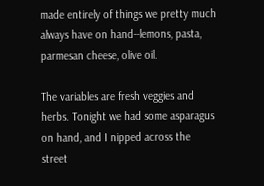made entirely of things we pretty much always have on hand--lemons, pasta, parmesan cheese, olive oil.

The variables are fresh veggies and herbs. Tonight we had some asparagus on hand, and I nipped across the street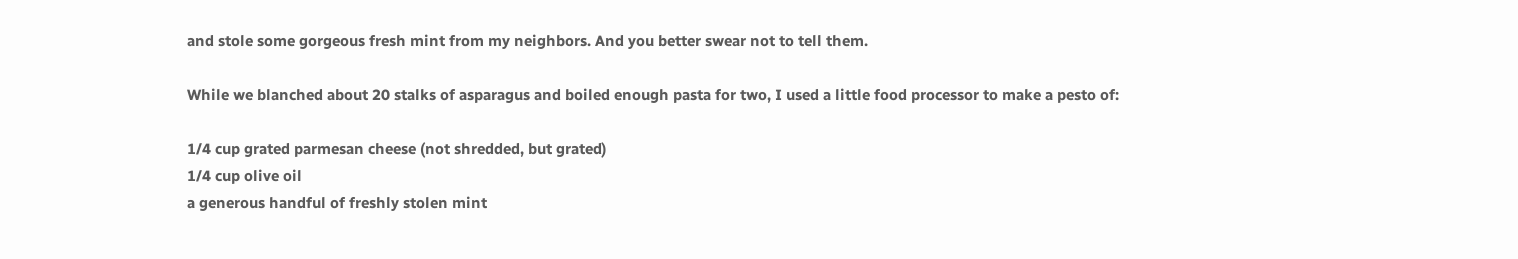and stole some gorgeous fresh mint from my neighbors. And you better swear not to tell them.

While we blanched about 20 stalks of asparagus and boiled enough pasta for two, I used a little food processor to make a pesto of:

1/4 cup grated parmesan cheese (not shredded, but grated)
1/4 cup olive oil
a generous handful of freshly stolen mint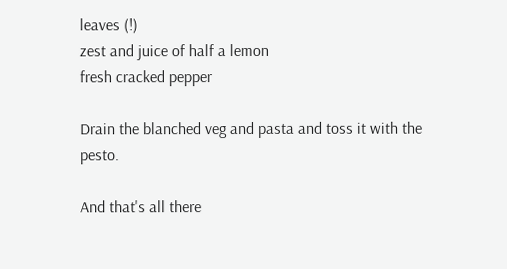leaves (!)
zest and juice of half a lemon
fresh cracked pepper

Drain the blanched veg and pasta and toss it with the pesto.

And that's all there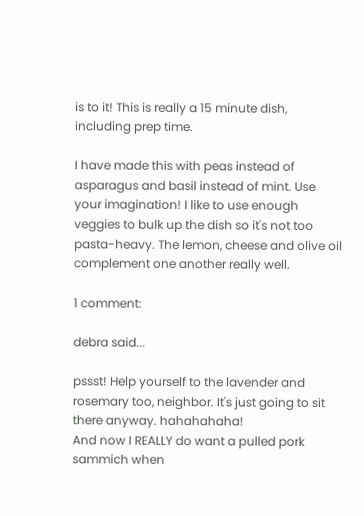is to it! This is really a 15 minute dish, including prep time.

I have made this with peas instead of asparagus and basil instead of mint. Use your imagination! I like to use enough veggies to bulk up the dish so it's not too pasta-heavy. The lemon, cheese and olive oil complement one another really well.

1 comment:

debra said...

pssst! Help yourself to the lavender and rosemary too, neighbor. It's just going to sit there anyway. hahahahaha!
And now I REALLY do want a pulled pork sammich when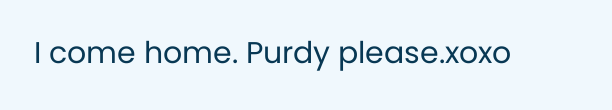I come home. Purdy please.xoxo